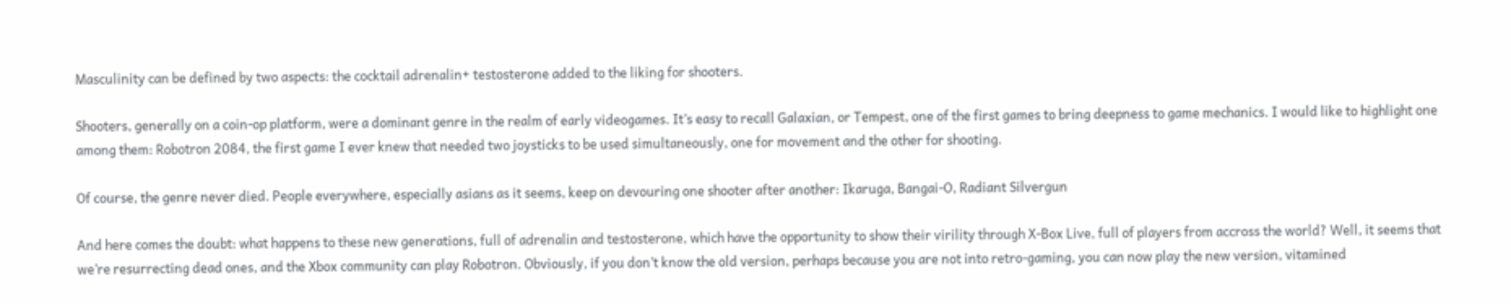Masculinity can be defined by two aspects: the cocktail adrenalin+ testosterone added to the liking for shooters.

Shooters, generally on a coin-op platform, were a dominant genre in the realm of early videogames. It’s easy to recall Galaxian, or Tempest, one of the first games to bring deepness to game mechanics. I would like to highlight one among them: Robotron 2084, the first game I ever knew that needed two joysticks to be used simultaneously, one for movement and the other for shooting.

Of course, the genre never died. People everywhere, especially asians as it seems, keep on devouring one shooter after another: Ikaruga, Bangai-O, Radiant Silvergun

And here comes the doubt: what happens to these new generations, full of adrenalin and testosterone, which have the opportunity to show their virility through X-Box Live, full of players from accross the world? Well, it seems that we’re resurrecting dead ones, and the Xbox community can play Robotron. Obviously, if you don’t know the old version, perhaps because you are not into retro-gaming, you can now play the new version, vitamined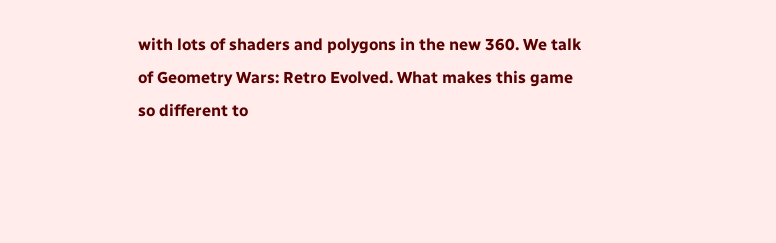with lots of shaders and polygons in the new 360. We talk of Geometry Wars: Retro Evolved. What makes this game so different to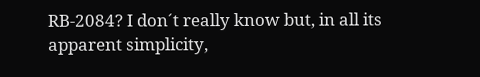RB-2084? I don´t really know but, in all its apparent simplicity,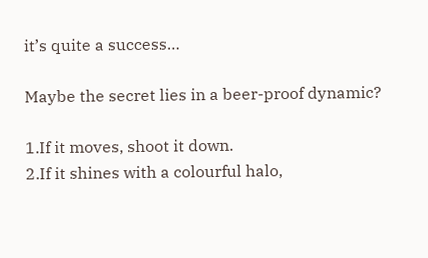it’s quite a success…

Maybe the secret lies in a beer-proof dynamic?

1.If it moves, shoot it down.
2.If it shines with a colourful halo,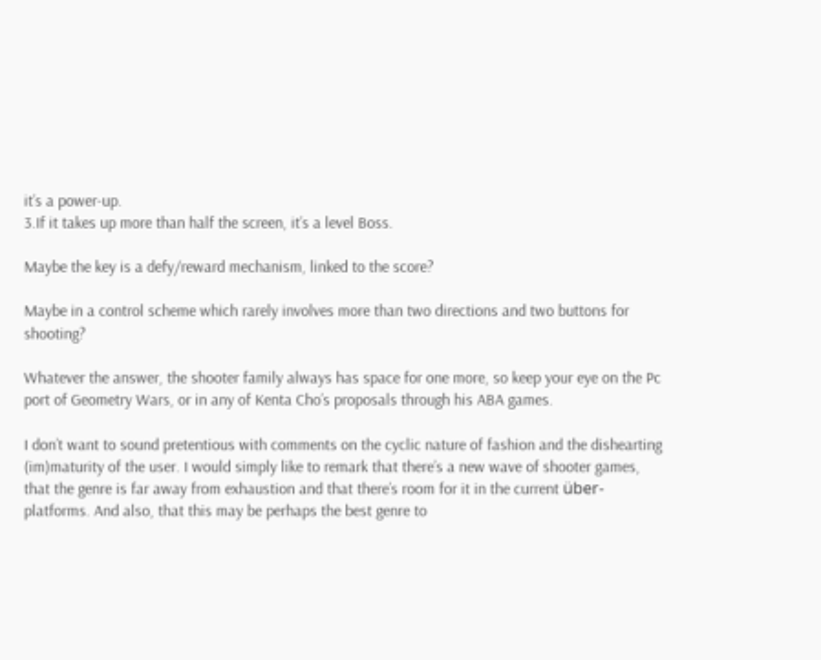it’s a power-up.
3.If it takes up more than half the screen, it’s a level Boss.

Maybe the key is a defy/reward mechanism, linked to the score?

Maybe in a control scheme which rarely involves more than two directions and two buttons for shooting?

Whatever the answer, the shooter family always has space for one more, so keep your eye on the Pc port of Geometry Wars, or in any of Kenta Cho’s proposals through his ABA games.

I don’t want to sound pretentious with comments on the cyclic nature of fashion and the dishearting (im)maturity of the user. I would simply like to remark that there’s a new wave of shooter games, that the genre is far away from exhaustion and that there’s room for it in the current über-platforms. And also, that this may be perhaps the best genre to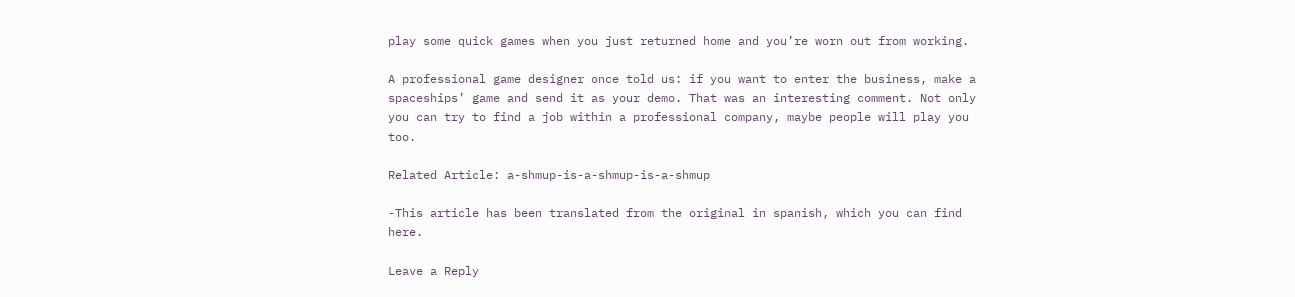play some quick games when you just returned home and you’re worn out from working.

A professional game designer once told us: if you want to enter the business, make a spaceships’ game and send it as your demo. That was an interesting comment. Not only you can try to find a job within a professional company, maybe people will play you too.

Related Article: a-shmup-is-a-shmup-is-a-shmup

-This article has been translated from the original in spanish, which you can find here.

Leave a Reply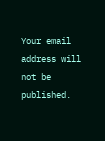Your email address will not be published.